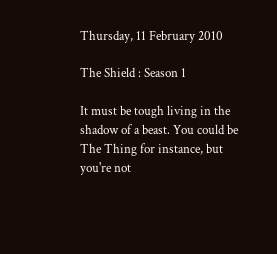Thursday, 11 February 2010

The Shield : Season 1

It must be tough living in the shadow of a beast. You could be The Thing for instance, but you're not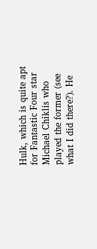Hulk, which is quite apt for Fantastic Four star Michael Chiklis who played the former (see what I did there?). He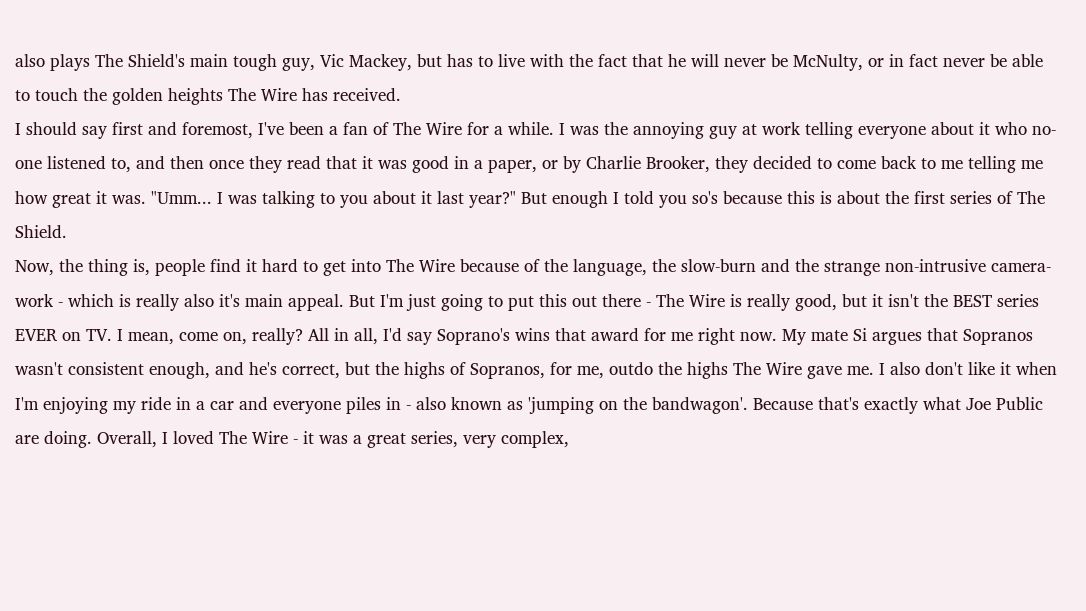also plays The Shield's main tough guy, Vic Mackey, but has to live with the fact that he will never be McNulty, or in fact never be able to touch the golden heights The Wire has received.
I should say first and foremost, I've been a fan of The Wire for a while. I was the annoying guy at work telling everyone about it who no-one listened to, and then once they read that it was good in a paper, or by Charlie Brooker, they decided to come back to me telling me how great it was. "Umm... I was talking to you about it last year?" But enough I told you so's because this is about the first series of The Shield.
Now, the thing is, people find it hard to get into The Wire because of the language, the slow-burn and the strange non-intrusive camera-work - which is really also it's main appeal. But I'm just going to put this out there - The Wire is really good, but it isn't the BEST series EVER on TV. I mean, come on, really? All in all, I'd say Soprano's wins that award for me right now. My mate Si argues that Sopranos wasn't consistent enough, and he's correct, but the highs of Sopranos, for me, outdo the highs The Wire gave me. I also don't like it when I'm enjoying my ride in a car and everyone piles in - also known as 'jumping on the bandwagon'. Because that's exactly what Joe Public are doing. Overall, I loved The Wire - it was a great series, very complex,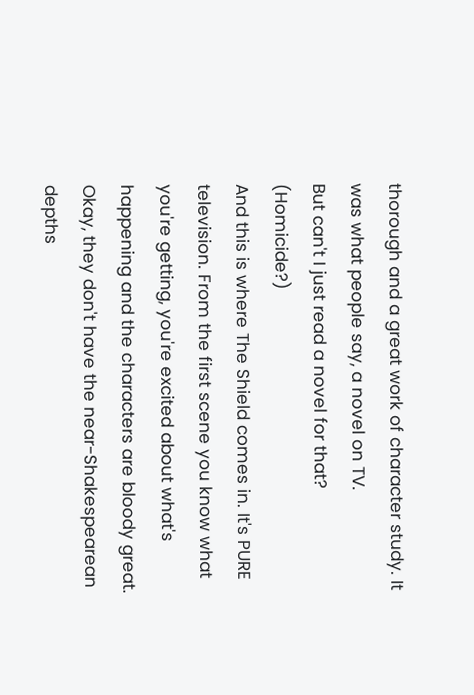thorough and a great work of character study. It was what people say, a novel on TV.
But can't I just read a novel for that? (Homicide?)
And this is where The Shield comes in. It's PURE television. From the first scene you know what you're getting, you're excited about what's happening and the characters are bloody great. Okay, they don't have the near-Shakespearean depths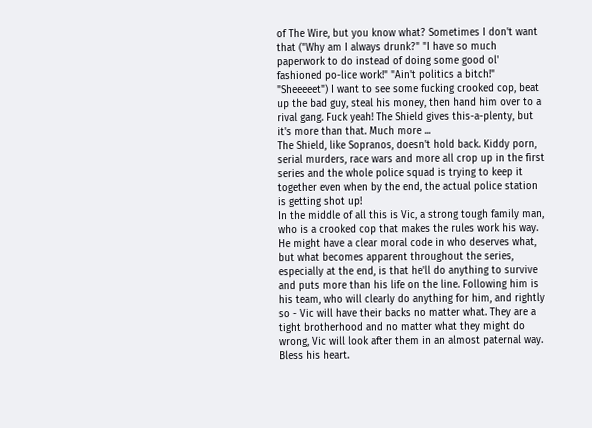of The Wire, but you know what? Sometimes I don't want that ("Why am I always drunk?" "I have so much paperwork to do instead of doing some good ol' fashioned po-lice work!" "Ain't politics a bitch!" "Sheeeeet") I want to see some fucking crooked cop, beat up the bad guy, steal his money, then hand him over to a rival gang. Fuck yeah! The Shield gives this-a-plenty, but it's more than that. Much more ...
The Shield, like Sopranos, doesn't hold back. Kiddy porn, serial murders, race wars and more all crop up in the first series and the whole police squad is trying to keep it together even when by the end, the actual police station is getting shot up!
In the middle of all this is Vic, a strong tough family man, who is a crooked cop that makes the rules work his way. He might have a clear moral code in who deserves what, but what becomes apparent throughout the series, especially at the end, is that he'll do anything to survive and puts more than his life on the line. Following him is his team, who will clearly do anything for him, and rightly so - Vic will have their backs no matter what. They are a tight brotherhood and no matter what they might do wrong, Vic will look after them in an almost paternal way. Bless his heart.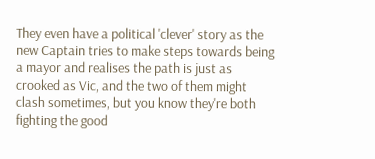They even have a political 'clever' story as the new Captain tries to make steps towards being a mayor and realises the path is just as crooked as Vic, and the two of them might clash sometimes, but you know they're both fighting the good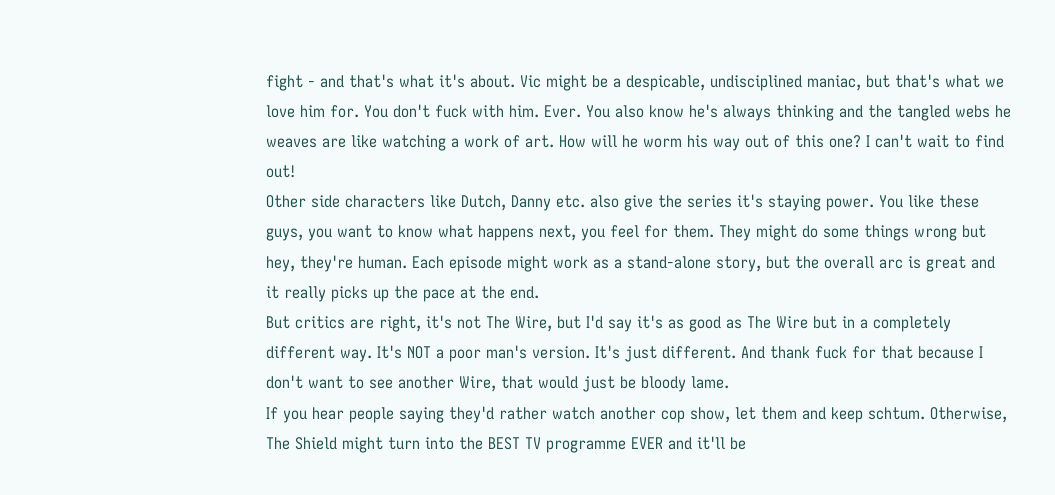fight - and that's what it's about. Vic might be a despicable, undisciplined maniac, but that's what we love him for. You don't fuck with him. Ever. You also know he's always thinking and the tangled webs he weaves are like watching a work of art. How will he worm his way out of this one? I can't wait to find out!
Other side characters like Dutch, Danny etc. also give the series it's staying power. You like these guys, you want to know what happens next, you feel for them. They might do some things wrong but hey, they're human. Each episode might work as a stand-alone story, but the overall arc is great and it really picks up the pace at the end.
But critics are right, it's not The Wire, but I'd say it's as good as The Wire but in a completely different way. It's NOT a poor man's version. It's just different. And thank fuck for that because I don't want to see another Wire, that would just be bloody lame.
If you hear people saying they'd rather watch another cop show, let them and keep schtum. Otherwise, The Shield might turn into the BEST TV programme EVER and it'll be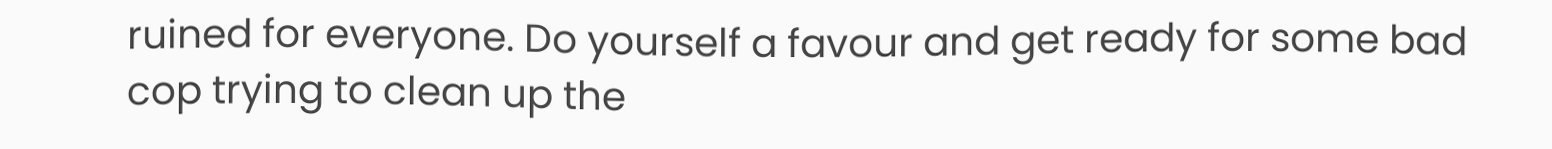ruined for everyone. Do yourself a favour and get ready for some bad cop trying to clean up the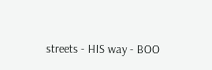streets - HIS way - BOO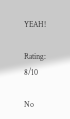YEAH!

Rating: 8/10

No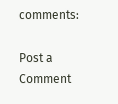comments:

Post a Comment